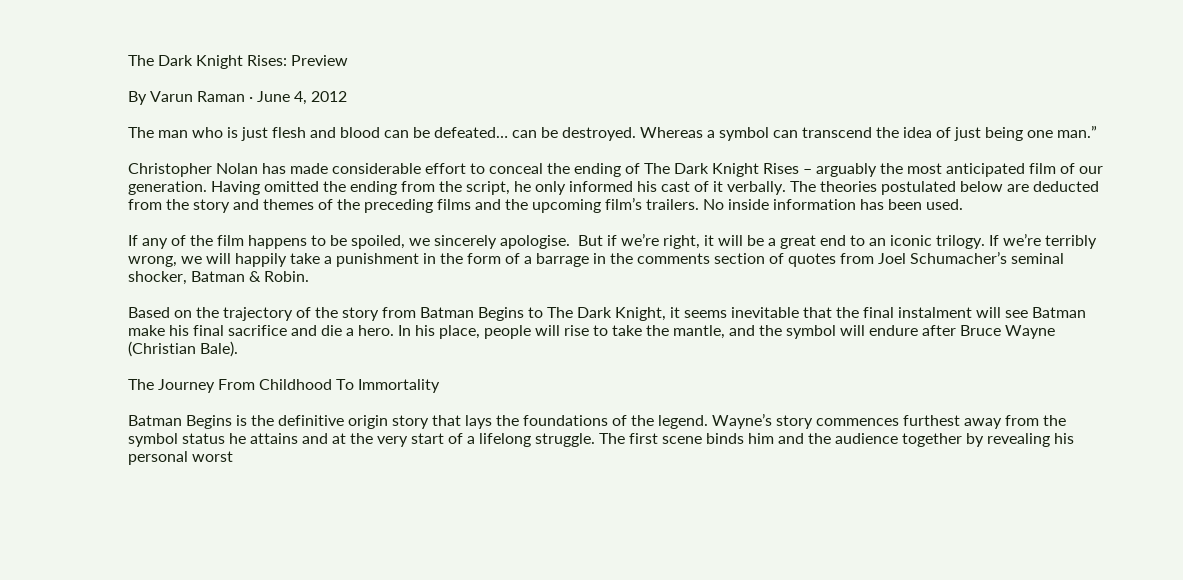The Dark Knight Rises: Preview

By Varun Raman · June 4, 2012

The man who is just flesh and blood can be defeated… can be destroyed. Whereas a symbol can transcend the idea of just being one man.”

Christopher Nolan has made considerable effort to conceal the ending of The Dark Knight Rises – arguably the most anticipated film of our generation. Having omitted the ending from the script, he only informed his cast of it verbally. The theories postulated below are deducted from the story and themes of the preceding films and the upcoming film’s trailers. No inside information has been used.

If any of the film happens to be spoiled, we sincerely apologise.  But if we’re right, it will be a great end to an iconic trilogy. If we’re terribly wrong, we will happily take a punishment in the form of a barrage in the comments section of quotes from Joel Schumacher’s seminal shocker, Batman & Robin.

Based on the trajectory of the story from Batman Begins to The Dark Knight, it seems inevitable that the final instalment will see Batman make his final sacrifice and die a hero. In his place, people will rise to take the mantle, and the symbol will endure after Bruce Wayne (Christian Bale).

The Journey From Childhood To Immortality

Batman Begins is the definitive origin story that lays the foundations of the legend. Wayne’s story commences furthest away from the symbol status he attains and at the very start of a lifelong struggle. The first scene binds him and the audience together by revealing his personal worst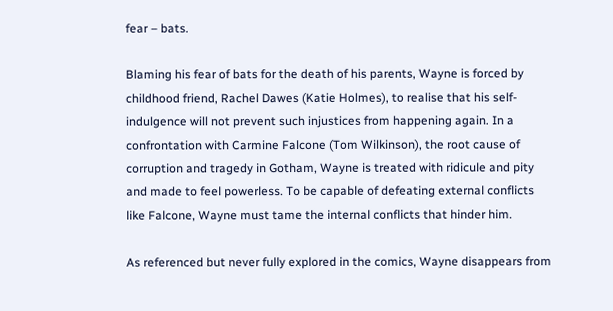fear – bats.

Blaming his fear of bats for the death of his parents, Wayne is forced by childhood friend, Rachel Dawes (Katie Holmes), to realise that his self-indulgence will not prevent such injustices from happening again. In a confrontation with Carmine Falcone (Tom Wilkinson), the root cause of corruption and tragedy in Gotham, Wayne is treated with ridicule and pity and made to feel powerless. To be capable of defeating external conflicts like Falcone, Wayne must tame the internal conflicts that hinder him.

As referenced but never fully explored in the comics, Wayne disappears from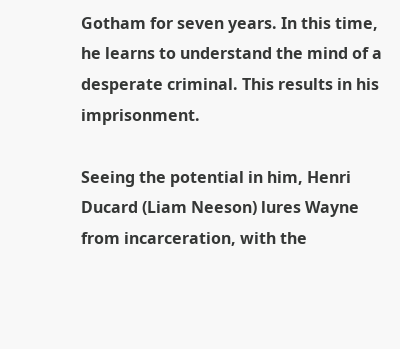Gotham for seven years. In this time, he learns to understand the mind of a desperate criminal. This results in his imprisonment.

Seeing the potential in him, Henri Ducard (Liam Neeson) lures Wayne from incarceration, with the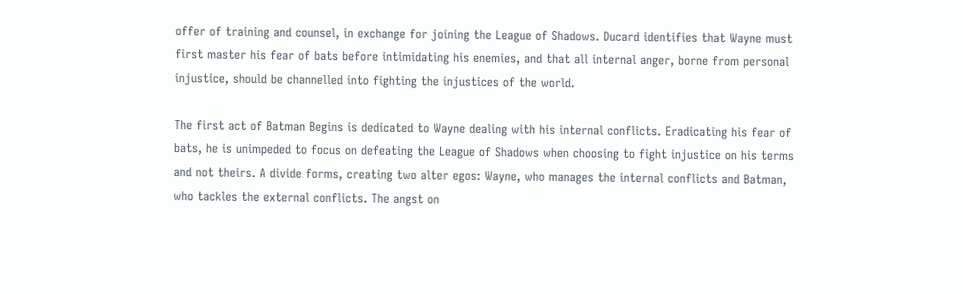offer of training and counsel, in exchange for joining the League of Shadows. Ducard identifies that Wayne must first master his fear of bats before intimidating his enemies, and that all internal anger, borne from personal injustice, should be channelled into fighting the injustices of the world.

The first act of Batman Begins is dedicated to Wayne dealing with his internal conflicts. Eradicating his fear of bats, he is unimpeded to focus on defeating the League of Shadows when choosing to fight injustice on his terms and not theirs. A divide forms, creating two alter egos: Wayne, who manages the internal conflicts and Batman, who tackles the external conflicts. The angst on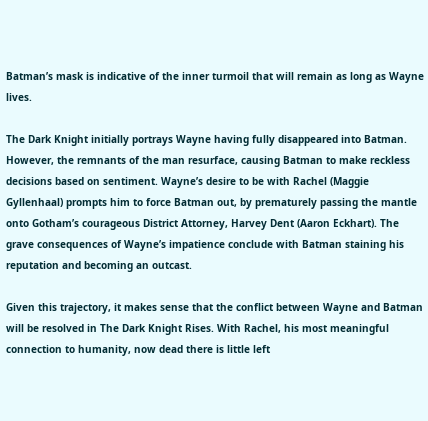Batman’s mask is indicative of the inner turmoil that will remain as long as Wayne lives.

The Dark Knight initially portrays Wayne having fully disappeared into Batman.  However, the remnants of the man resurface, causing Batman to make reckless decisions based on sentiment. Wayne’s desire to be with Rachel (Maggie Gyllenhaal) prompts him to force Batman out, by prematurely passing the mantle onto Gotham’s courageous District Attorney, Harvey Dent (Aaron Eckhart). The grave consequences of Wayne’s impatience conclude with Batman staining his reputation and becoming an outcast.

Given this trajectory, it makes sense that the conflict between Wayne and Batman will be resolved in The Dark Knight Rises. With Rachel, his most meaningful connection to humanity, now dead there is little left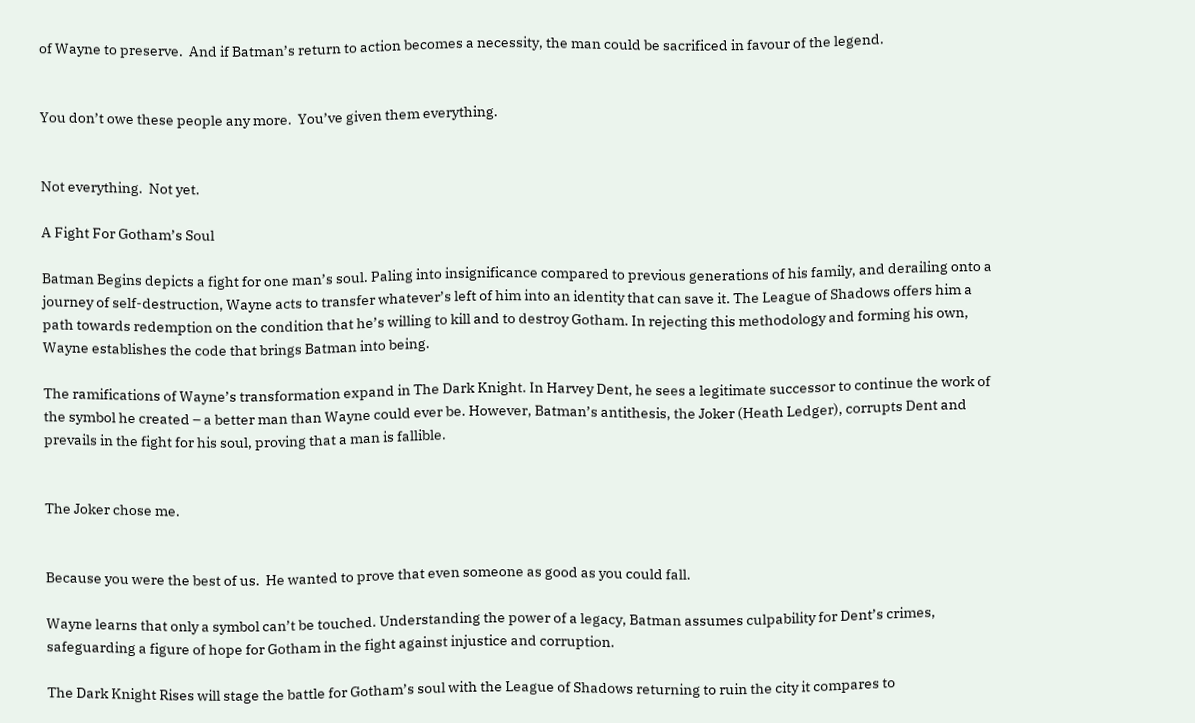of Wayne to preserve.  And if Batman’s return to action becomes a necessity, the man could be sacrificed in favour of the legend.


You don’t owe these people any more.  You’ve given them everything.


Not everything.  Not yet.

A Fight For Gotham’s Soul

Batman Begins depicts a fight for one man’s soul. Paling into insignificance compared to previous generations of his family, and derailing onto a journey of self-destruction, Wayne acts to transfer whatever’s left of him into an identity that can save it. The League of Shadows offers him a path towards redemption on the condition that he’s willing to kill and to destroy Gotham. In rejecting this methodology and forming his own, Wayne establishes the code that brings Batman into being.

The ramifications of Wayne’s transformation expand in The Dark Knight. In Harvey Dent, he sees a legitimate successor to continue the work of the symbol he created – a better man than Wayne could ever be. However, Batman’s antithesis, the Joker (Heath Ledger), corrupts Dent and prevails in the fight for his soul, proving that a man is fallible.


The Joker chose me.


Because you were the best of us.  He wanted to prove that even someone as good as you could fall.

Wayne learns that only a symbol can’t be touched. Understanding the power of a legacy, Batman assumes culpability for Dent’s crimes, safeguarding a figure of hope for Gotham in the fight against injustice and corruption.

The Dark Knight Rises will stage the battle for Gotham’s soul with the League of Shadows returning to ruin the city it compares to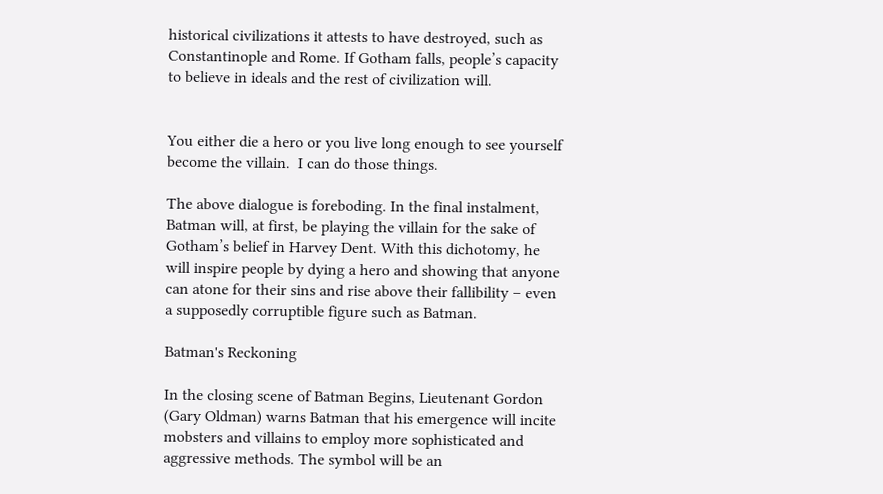historical civilizations it attests to have destroyed, such as Constantinople and Rome. If Gotham falls, people’s capacity to believe in ideals and the rest of civilization will.


You either die a hero or you live long enough to see yourself become the villain.  I can do those things.

The above dialogue is foreboding. In the final instalment, Batman will, at first, be playing the villain for the sake of Gotham’s belief in Harvey Dent. With this dichotomy, he will inspire people by dying a hero and showing that anyone can atone for their sins and rise above their fallibility – even a supposedly corruptible figure such as Batman.

Batman's Reckoning

In the closing scene of Batman Begins, Lieutenant Gordon (Gary Oldman) warns Batman that his emergence will incite mobsters and villains to employ more sophisticated and aggressive methods. The symbol will be an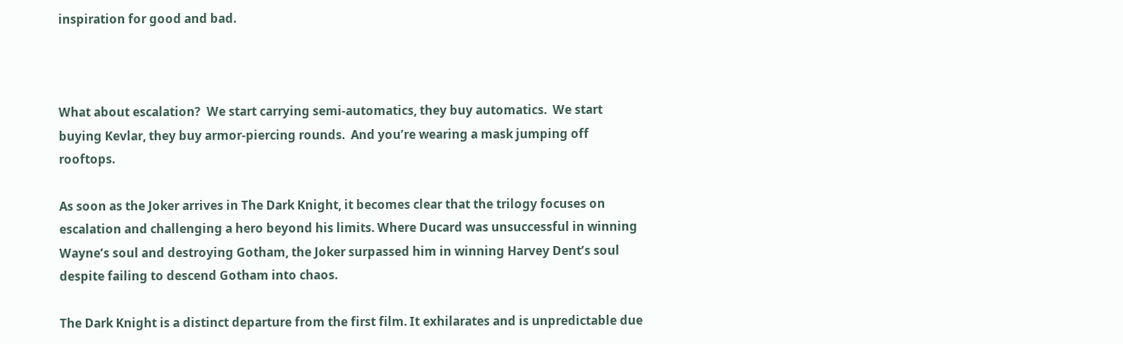inspiration for good and bad.



What about escalation?  We start carrying semi-automatics, they buy automatics.  We start buying Kevlar, they buy armor-piercing rounds.  And you’re wearing a mask jumping off rooftops.

As soon as the Joker arrives in The Dark Knight, it becomes clear that the trilogy focuses on escalation and challenging a hero beyond his limits. Where Ducard was unsuccessful in winning Wayne’s soul and destroying Gotham, the Joker surpassed him in winning Harvey Dent’s soul despite failing to descend Gotham into chaos.

The Dark Knight is a distinct departure from the first film. It exhilarates and is unpredictable due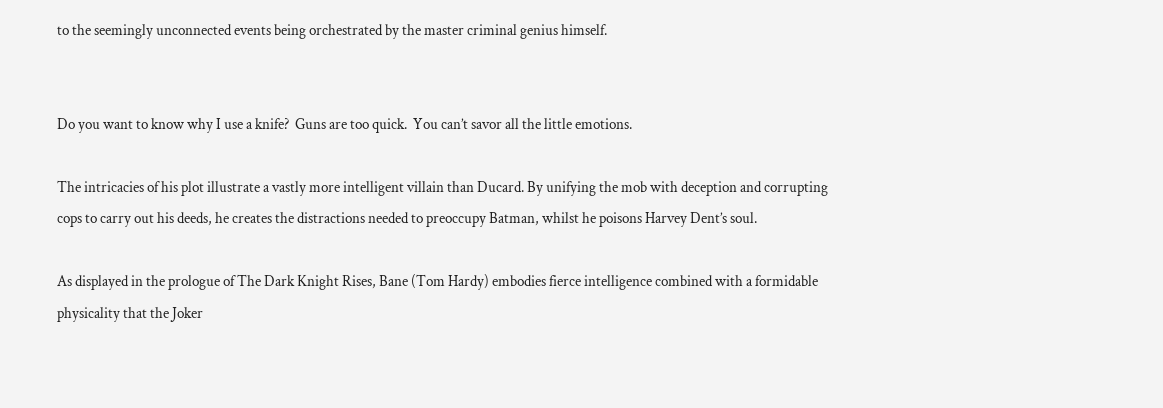to the seemingly unconnected events being orchestrated by the master criminal genius himself.


Do you want to know why I use a knife?  Guns are too quick.  You can’t savor all the little emotions.

The intricacies of his plot illustrate a vastly more intelligent villain than Ducard. By unifying the mob with deception and corrupting cops to carry out his deeds, he creates the distractions needed to preoccupy Batman, whilst he poisons Harvey Dent’s soul.

As displayed in the prologue of The Dark Knight Rises, Bane (Tom Hardy) embodies fierce intelligence combined with a formidable physicality that the Joker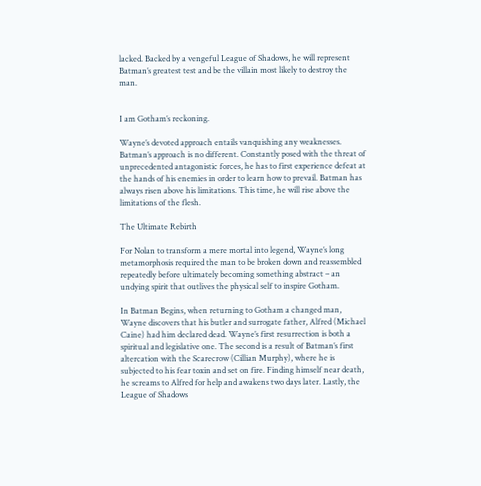lacked. Backed by a vengeful League of Shadows, he will represent Batman’s greatest test and be the villain most likely to destroy the man.


I am Gotham’s reckoning.

Wayne’s devoted approach entails vanquishing any weaknesses. Batman’s approach is no different. Constantly posed with the threat of unprecedented antagonistic forces, he has to first experience defeat at the hands of his enemies in order to learn how to prevail. Batman has always risen above his limitations. This time, he will rise above the limitations of the flesh.

The Ultimate Rebirth

For Nolan to transform a mere mortal into legend, Wayne’s long metamorphosis required the man to be broken down and reassembled repeatedly before ultimately becoming something abstract – an undying spirit that outlives the physical self to inspire Gotham.

In Batman Begins, when returning to Gotham a changed man, Wayne discovers that his butler and surrogate father, Alfred (Michael Caine) had him declared dead. Wayne’s first resurrection is both a spiritual and legislative one. The second is a result of Batman’s first altercation with the Scarecrow (Cillian Murphy), where he is subjected to his fear toxin and set on fire. Finding himself near death, he screams to Alfred for help and awakens two days later. Lastly, the League of Shadows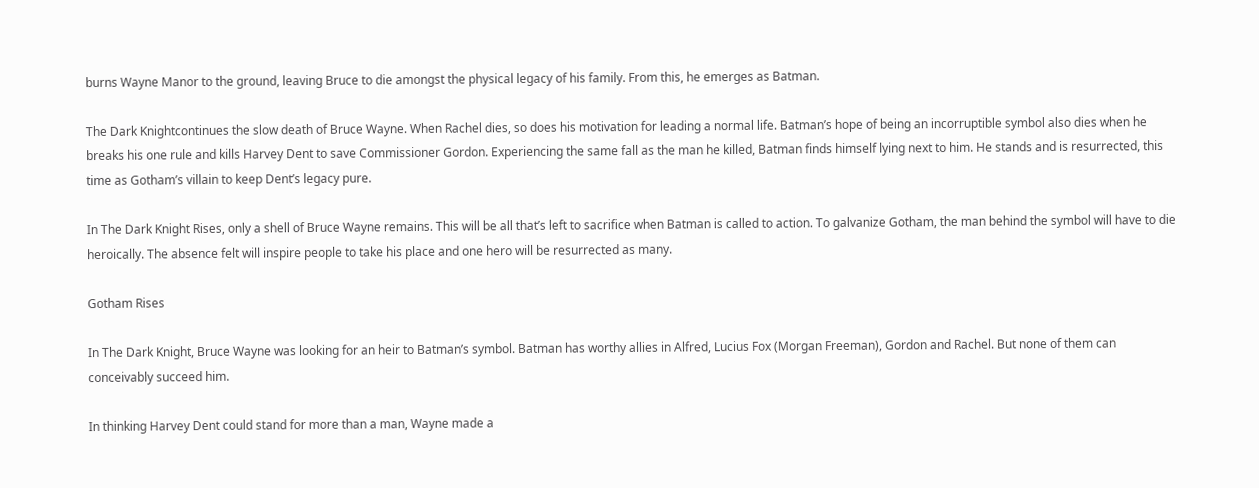burns Wayne Manor to the ground, leaving Bruce to die amongst the physical legacy of his family. From this, he emerges as Batman.

The Dark Knightcontinues the slow death of Bruce Wayne. When Rachel dies, so does his motivation for leading a normal life. Batman’s hope of being an incorruptible symbol also dies when he breaks his one rule and kills Harvey Dent to save Commissioner Gordon. Experiencing the same fall as the man he killed, Batman finds himself lying next to him. He stands and is resurrected, this time as Gotham’s villain to keep Dent’s legacy pure.

In The Dark Knight Rises, only a shell of Bruce Wayne remains. This will be all that’s left to sacrifice when Batman is called to action. To galvanize Gotham, the man behind the symbol will have to die heroically. The absence felt will inspire people to take his place and one hero will be resurrected as many.

Gotham Rises

In The Dark Knight, Bruce Wayne was looking for an heir to Batman’s symbol. Batman has worthy allies in Alfred, Lucius Fox (Morgan Freeman), Gordon and Rachel. But none of them can conceivably succeed him.

In thinking Harvey Dent could stand for more than a man, Wayne made a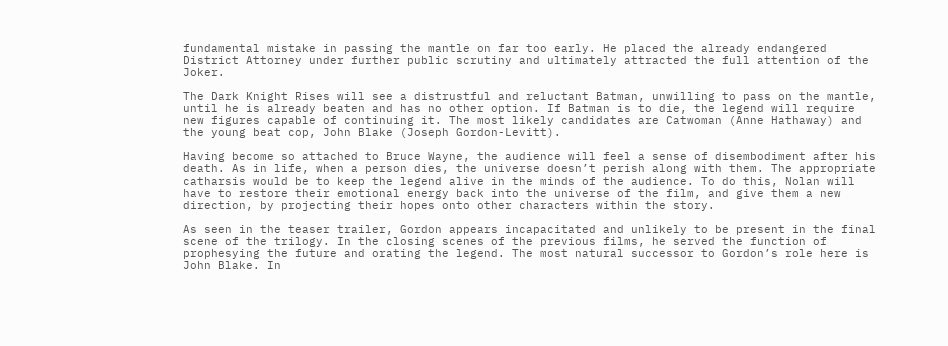fundamental mistake in passing the mantle on far too early. He placed the already endangered District Attorney under further public scrutiny and ultimately attracted the full attention of the Joker.

The Dark Knight Rises will see a distrustful and reluctant Batman, unwilling to pass on the mantle, until he is already beaten and has no other option. If Batman is to die, the legend will require new figures capable of continuing it. The most likely candidates are Catwoman (Anne Hathaway) and the young beat cop, John Blake (Joseph Gordon-Levitt).

Having become so attached to Bruce Wayne, the audience will feel a sense of disembodiment after his death. As in life, when a person dies, the universe doesn’t perish along with them. The appropriate catharsis would be to keep the legend alive in the minds of the audience. To do this, Nolan will have to restore their emotional energy back into the universe of the film, and give them a new direction, by projecting their hopes onto other characters within the story.

As seen in the teaser trailer, Gordon appears incapacitated and unlikely to be present in the final scene of the trilogy. In the closing scenes of the previous films, he served the function of prophesying the future and orating the legend. The most natural successor to Gordon’s role here is John Blake. In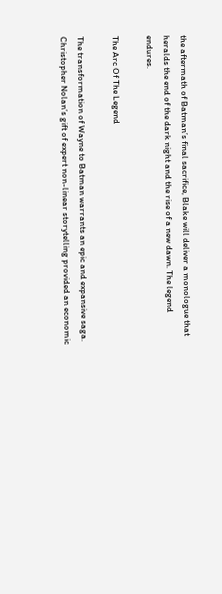the aftermath of Batman’s final sacrifice, Blake will deliver a monologue that heralds the end of the dark night and the rise of a new dawn. The legend endures.

The Arc Of The Legend

The transformation of Wayne to Batman warrants an epic and expansive saga. Christopher Nolan’s gift of expert non-linear storytelling provided an economic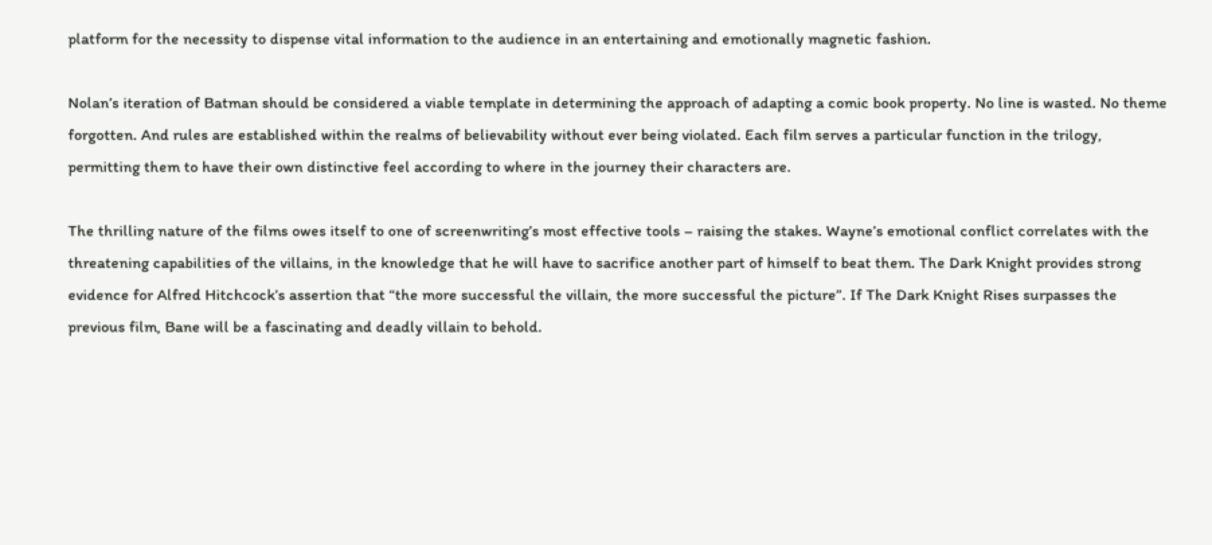platform for the necessity to dispense vital information to the audience in an entertaining and emotionally magnetic fashion.

Nolan’s iteration of Batman should be considered a viable template in determining the approach of adapting a comic book property. No line is wasted. No theme forgotten. And rules are established within the realms of believability without ever being violated. Each film serves a particular function in the trilogy, permitting them to have their own distinctive feel according to where in the journey their characters are.

The thrilling nature of the films owes itself to one of screenwriting’s most effective tools – raising the stakes. Wayne’s emotional conflict correlates with the threatening capabilities of the villains, in the knowledge that he will have to sacrifice another part of himself to beat them. The Dark Knight provides strong evidence for Alfred Hitchcock’s assertion that “the more successful the villain, the more successful the picture”. If The Dark Knight Rises surpasses the previous film, Bane will be a fascinating and deadly villain to behold.